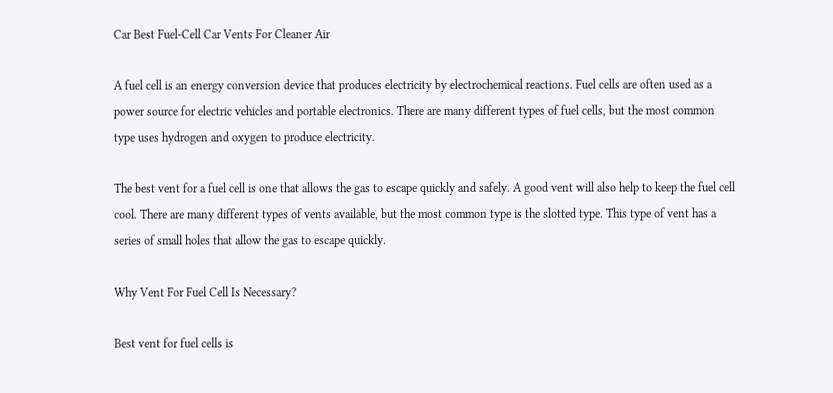Car Best Fuel-Cell Car Vents For Cleaner Air

A fuel cell is an energy conversion device that produces electricity by electrochemical reactions. Fuel cells are often used as a power source for electric vehicles and portable electronics. There are many different types of fuel cells, but the most common type uses hydrogen and oxygen to produce electricity.

The best vent for a fuel cell is one that allows the gas to escape quickly and safely. A good vent will also help to keep the fuel cell cool. There are many different types of vents available, but the most common type is the slotted type. This type of vent has a series of small holes that allow the gas to escape quickly.

Why Vent For Fuel Cell Is Necessary?

Best vent for fuel cells is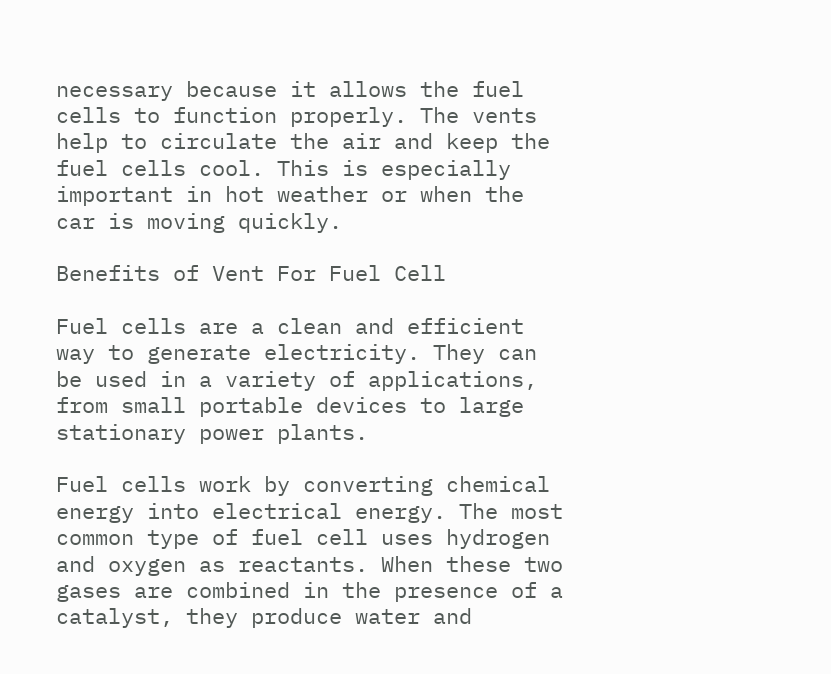necessary because it allows the fuel cells to function properly. The vents help to circulate the air and keep the fuel cells cool. This is especially important in hot weather or when the car is moving quickly.

Benefits of Vent For Fuel Cell

Fuel cells are a clean and efficient way to generate electricity. They can be used in a variety of applications, from small portable devices to large stationary power plants.

Fuel cells work by converting chemical energy into electrical energy. The most common type of fuel cell uses hydrogen and oxygen as reactants. When these two gases are combined in the presence of a catalyst, they produce water and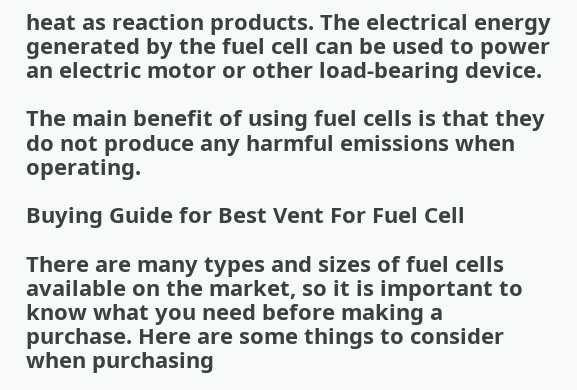heat as reaction products. The electrical energy generated by the fuel cell can be used to power an electric motor or other load-bearing device.

The main benefit of using fuel cells is that they do not produce any harmful emissions when operating.

Buying Guide for Best Vent For Fuel Cell

There are many types and sizes of fuel cells available on the market, so it is important to know what you need before making a purchase. Here are some things to consider when purchasing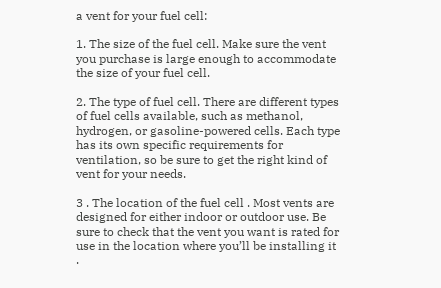a vent for your fuel cell:

1. The size of the fuel cell. Make sure the vent you purchase is large enough to accommodate the size of your fuel cell.

2. The type of fuel cell. There are different types of fuel cells available, such as methanol, hydrogen, or gasoline-powered cells. Each type has its own specific requirements for ventilation, so be sure to get the right kind of vent for your needs.

3 . The location of the fuel cell . Most vents are designed for either indoor or outdoor use. Be sure to check that the vent you want is rated for use in the location where you’ll be installing it .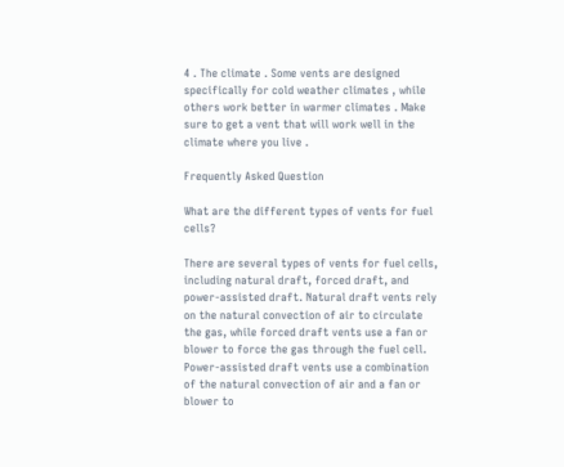4 . The climate . Some vents are designed specifically for cold weather climates , while others work better in warmer climates . Make sure to get a vent that will work well in the climate where you live .

Frequently Asked Question

What are the different types of vents for fuel cells?

There are several types of vents for fuel cells, including natural draft, forced draft, and power-assisted draft. Natural draft vents rely on the natural convection of air to circulate the gas, while forced draft vents use a fan or blower to force the gas through the fuel cell. Power-assisted draft vents use a combination of the natural convection of air and a fan or blower to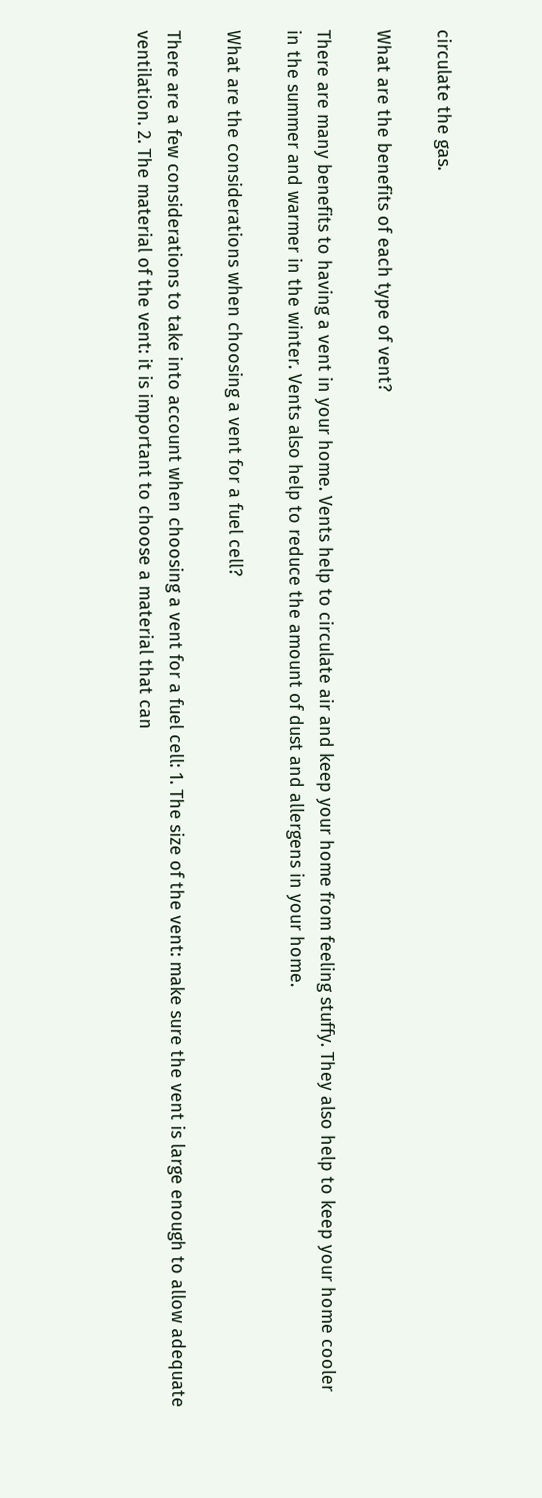circulate the gas.

What are the benefits of each type of vent?

There are many benefits to having a vent in your home. Vents help to circulate air and keep your home from feeling stuffy. They also help to keep your home cooler in the summer and warmer in the winter. Vents also help to reduce the amount of dust and allergens in your home.

What are the considerations when choosing a vent for a fuel cell?

There are a few considerations to take into account when choosing a vent for a fuel cell: 1. The size of the vent: make sure the vent is large enough to allow adequate ventilation. 2. The material of the vent: it is important to choose a material that can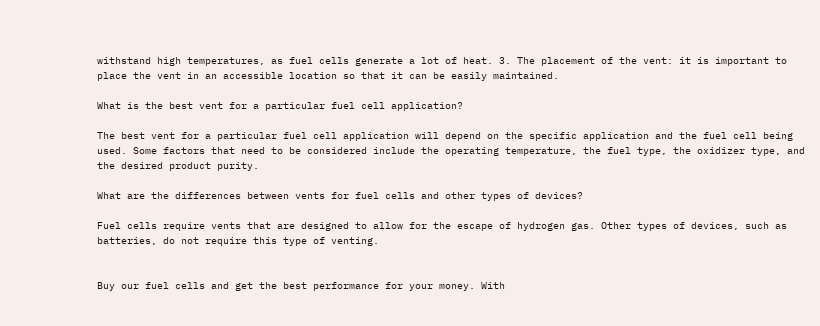withstand high temperatures, as fuel cells generate a lot of heat. 3. The placement of the vent: it is important to place the vent in an accessible location so that it can be easily maintained.

What is the best vent for a particular fuel cell application?

The best vent for a particular fuel cell application will depend on the specific application and the fuel cell being used. Some factors that need to be considered include the operating temperature, the fuel type, the oxidizer type, and the desired product purity.

What are the differences between vents for fuel cells and other types of devices?

Fuel cells require vents that are designed to allow for the escape of hydrogen gas. Other types of devices, such as batteries, do not require this type of venting.


Buy our fuel cells and get the best performance for your money. With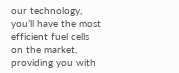our technology, you’ll have the most efficient fuel cells on the market, providing you with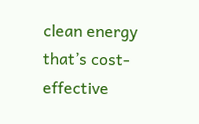clean energy that’s cost-effective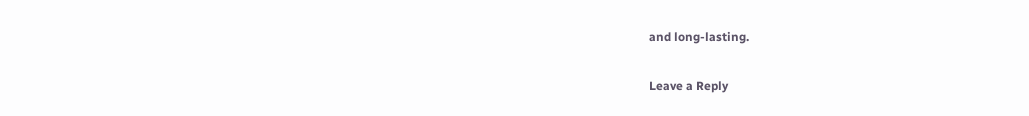and long-lasting.

Leave a Reply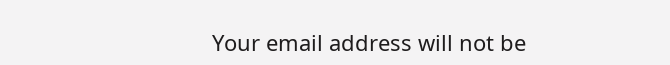Your email address will not be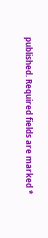published. Required fields are marked *